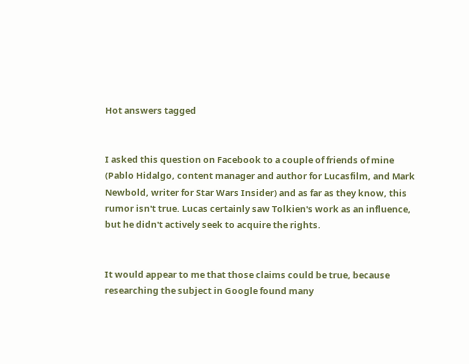Hot answers tagged


I asked this question on Facebook to a couple of friends of mine (Pablo Hidalgo, content manager and author for Lucasfilm, and Mark Newbold, writer for Star Wars Insider) and as far as they know, this rumor isn't true. Lucas certainly saw Tolkien's work as an influence, but he didn't actively seek to acquire the rights.


It would appear to me that those claims could be true, because researching the subject in Google found many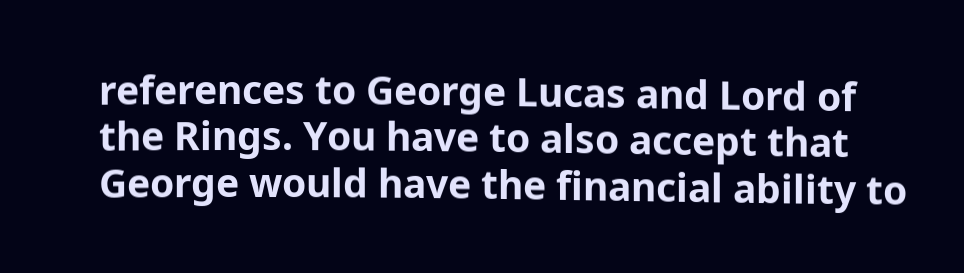references to George Lucas and Lord of the Rings. You have to also accept that George would have the financial ability to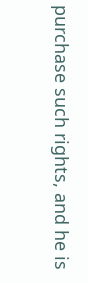purchase such rights, and he is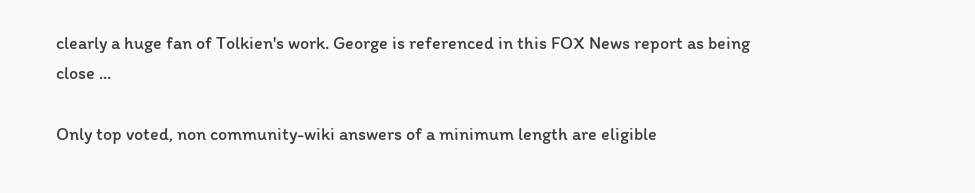clearly a huge fan of Tolkien's work. George is referenced in this FOX News report as being close ...

Only top voted, non community-wiki answers of a minimum length are eligible